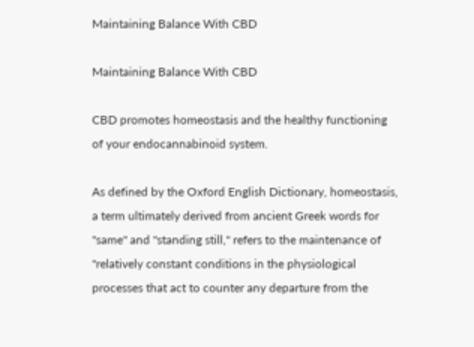Maintaining Balance With CBD

Maintaining Balance With CBD

CBD promotes homeostasis and the healthy functioning of your endocannabinoid system.

As defined by the Oxford English Dictionary, homeostasis, a term ultimately derived from ancient Greek words for "same" and "standing still," refers to the maintenance of "relatively constant conditions in the physiological processes that act to counter any departure from the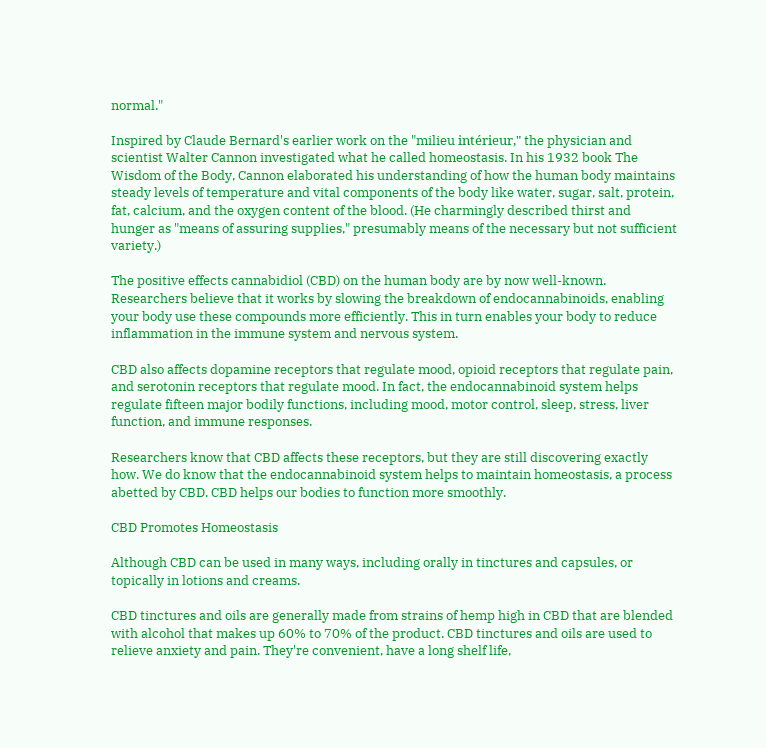normal."

Inspired by Claude Bernard's earlier work on the "milieu intérieur," the physician and scientist Walter Cannon investigated what he called homeostasis. In his 1932 book The Wisdom of the Body, Cannon elaborated his understanding of how the human body maintains steady levels of temperature and vital components of the body like water, sugar, salt, protein, fat, calcium, and the oxygen content of the blood. (He charmingly described thirst and hunger as "means of assuring supplies," presumably means of the necessary but not sufficient variety.)

The positive effects cannabidiol (CBD) on the human body are by now well-known. Researchers believe that it works by slowing the breakdown of endocannabinoids, enabling your body use these compounds more efficiently. This in turn enables your body to reduce inflammation in the immune system and nervous system.

CBD also affects dopamine receptors that regulate mood, opioid receptors that regulate pain, and serotonin receptors that regulate mood. In fact, the endocannabinoid system helps regulate fifteen major bodily functions, including mood, motor control, sleep, stress, liver function, and immune responses.

Researchers know that CBD affects these receptors, but they are still discovering exactly how. We do know that the endocannabinoid system helps to maintain homeostasis, a process abetted by CBD. CBD helps our bodies to function more smoothly.

CBD Promotes Homeostasis

Although CBD can be used in many ways, including orally in tinctures and capsules, or topically in lotions and creams.

CBD tinctures and oils are generally made from strains of hemp high in CBD that are blended with alcohol that makes up 60% to 70% of the product. CBD tinctures and oils are used to relieve anxiety and pain. They're convenient, have a long shelf life,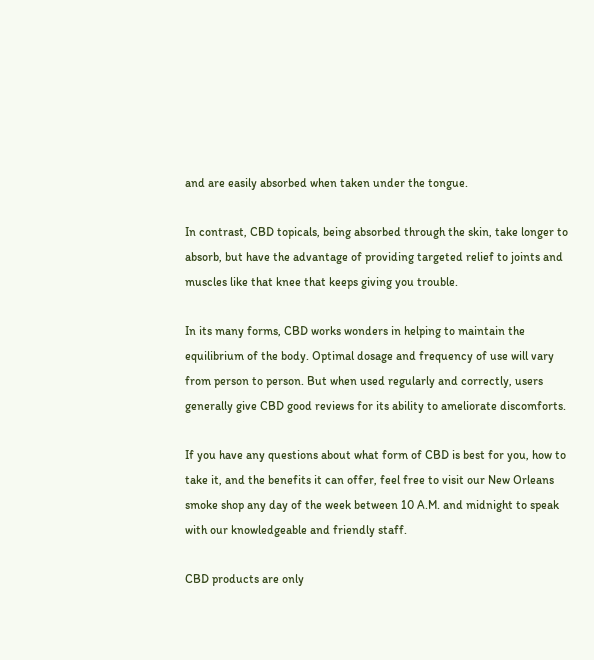and are easily absorbed when taken under the tongue.

In contrast, CBD topicals, being absorbed through the skin, take longer to absorb, but have the advantage of providing targeted relief to joints and muscles like that knee that keeps giving you trouble.

In its many forms, CBD works wonders in helping to maintain the equilibrium of the body. Optimal dosage and frequency of use will vary from person to person. But when used regularly and correctly, users generally give CBD good reviews for its ability to ameliorate discomforts.

If you have any questions about what form of CBD is best for you, how to take it, and the benefits it can offer, feel free to visit our New Orleans smoke shop any day of the week between 10 A.M. and midnight to speak with our knowledgeable and friendly staff.

CBD products are only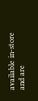available in-store and are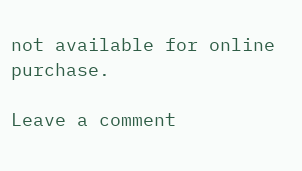not available for online purchase.

Leave a comment